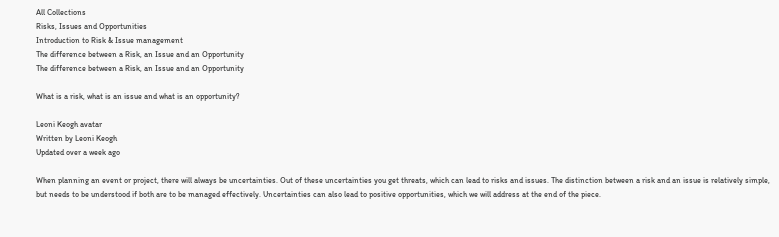All Collections
Risks, Issues and Opportunities
Introduction to Risk & Issue management
The difference between a Risk, an Issue and an Opportunity
The difference between a Risk, an Issue and an Opportunity

What is a risk, what is an issue and what is an opportunity?

Leoni Keogh avatar
Written by Leoni Keogh
Updated over a week ago

When planning an event or project, there will always be uncertainties. Out of these uncertainties you get threats, which can lead to risks and issues. The distinction between a risk and an issue is relatively simple, but needs to be understood if both are to be managed effectively. Uncertainties can also lead to positive opportunities, which we will address at the end of the piece.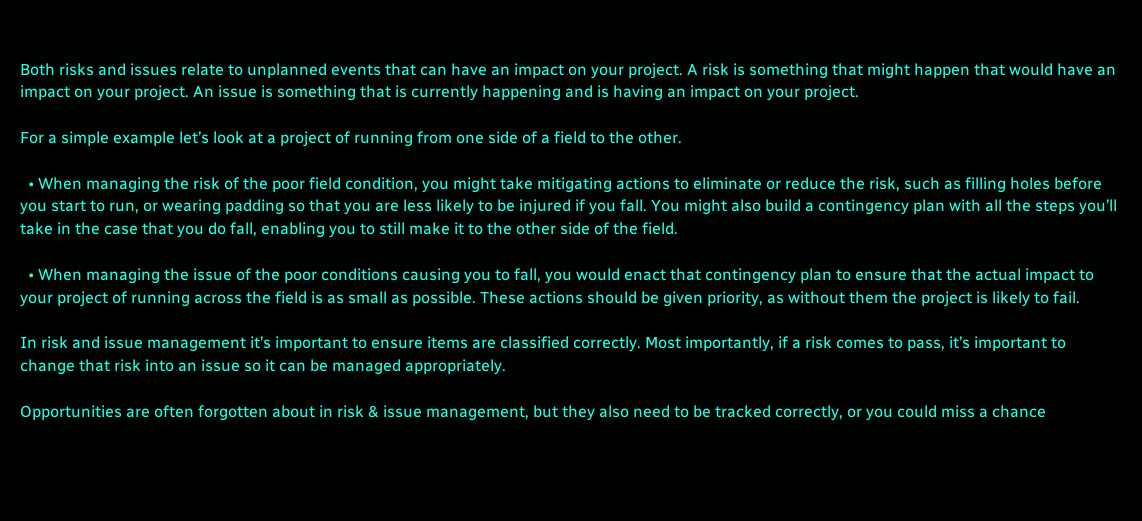Both risks and issues relate to unplanned events that can have an impact on your project. A risk is something that might happen that would have an impact on your project. An issue is something that is currently happening and is having an impact on your project.

For a simple example let’s look at a project of running from one side of a field to the other.

  • When managing the risk of the poor field condition, you might take mitigating actions to eliminate or reduce the risk, such as filling holes before you start to run, or wearing padding so that you are less likely to be injured if you fall. You might also build a contingency plan with all the steps you’ll take in the case that you do fall, enabling you to still make it to the other side of the field.

  • When managing the issue of the poor conditions causing you to fall, you would enact that contingency plan to ensure that the actual impact to your project of running across the field is as small as possible. These actions should be given priority, as without them the project is likely to fail.

In risk and issue management it’s important to ensure items are classified correctly. Most importantly, if a risk comes to pass, it’s important to change that risk into an issue so it can be managed appropriately.

Opportunities are often forgotten about in risk & issue management, but they also need to be tracked correctly, or you could miss a chance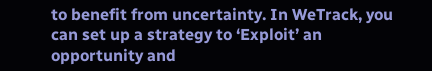to benefit from uncertainty. In WeTrack, you can set up a strategy to ‘Exploit’ an opportunity and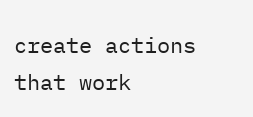create actions that work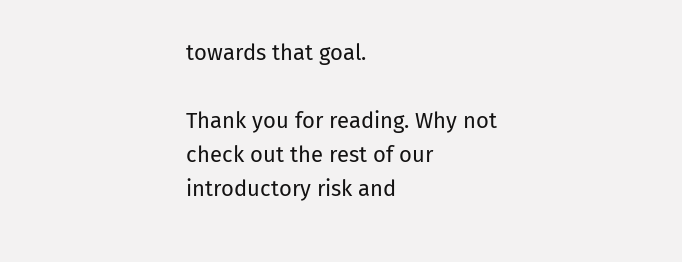towards that goal.

Thank you for reading. Why not check out the rest of our introductory risk and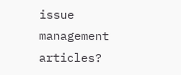issue management articles?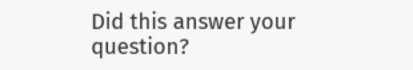Did this answer your question?